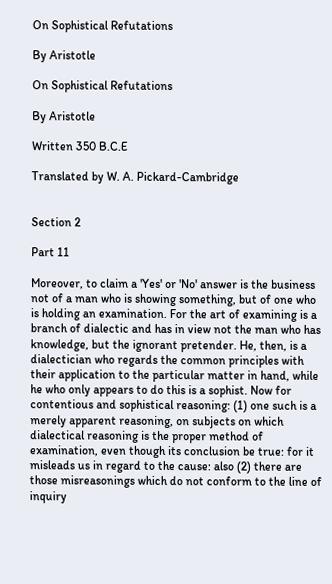On Sophistical Refutations

By Aristotle

On Sophistical Refutations

By Aristotle

Written 350 B.C.E

Translated by W. A. Pickard-Cambridge


Section 2

Part 11

Moreover, to claim a 'Yes' or 'No' answer is the business not of a man who is showing something, but of one who is holding an examination. For the art of examining is a branch of dialectic and has in view not the man who has knowledge, but the ignorant pretender. He, then, is a dialectician who regards the common principles with their application to the particular matter in hand, while he who only appears to do this is a sophist. Now for contentious and sophistical reasoning: (1) one such is a merely apparent reasoning, on subjects on which dialectical reasoning is the proper method of examination, even though its conclusion be true: for it misleads us in regard to the cause: also (2) there are those misreasonings which do not conform to the line of inquiry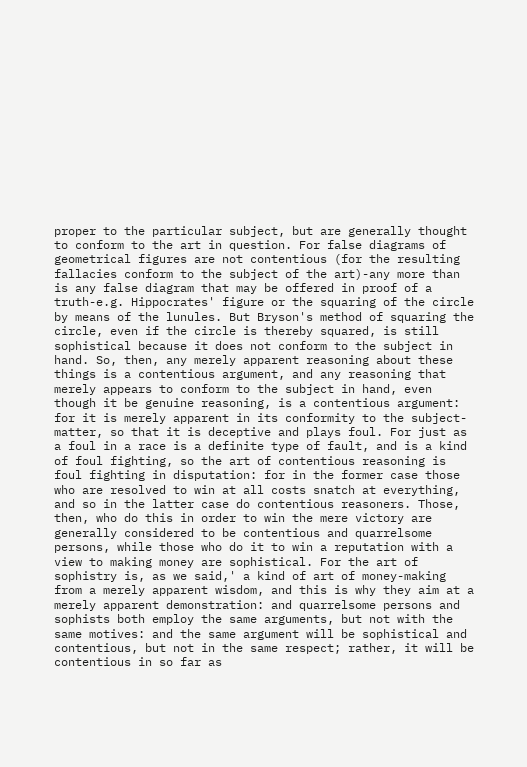proper to the particular subject, but are generally thought to conform to the art in question. For false diagrams of geometrical figures are not contentious (for the resulting fallacies conform to the subject of the art)-any more than is any false diagram that may be offered in proof of a truth-e.g. Hippocrates' figure or the squaring of the circle by means of the lunules. But Bryson's method of squaring the circle, even if the circle is thereby squared, is still sophistical because it does not conform to the subject in hand. So, then, any merely apparent reasoning about these things is a contentious argument, and any reasoning that merely appears to conform to the subject in hand, even though it be genuine reasoning, is a contentious argument: for it is merely apparent in its conformity to the subject-matter, so that it is deceptive and plays foul. For just as a foul in a race is a definite type of fault, and is a kind of foul fighting, so the art of contentious reasoning is foul fighting in disputation: for in the former case those who are resolved to win at all costs snatch at everything, and so in the latter case do contentious reasoners. Those, then, who do this in order to win the mere victory are generally considered to be contentious and quarrelsome persons, while those who do it to win a reputation with a view to making money are sophistical. For the art of sophistry is, as we said,' a kind of art of money-making from a merely apparent wisdom, and this is why they aim at a merely apparent demonstration: and quarrelsome persons and sophists both employ the same arguments, but not with the same motives: and the same argument will be sophistical and contentious, but not in the same respect; rather, it will be contentious in so far as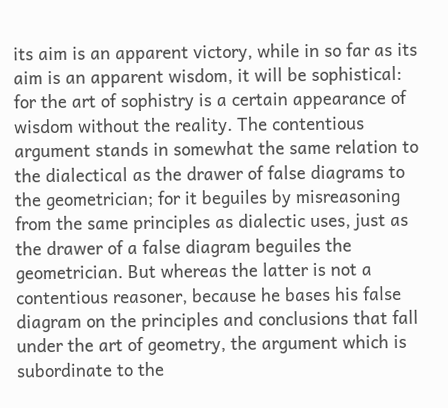its aim is an apparent victory, while in so far as its aim is an apparent wisdom, it will be sophistical: for the art of sophistry is a certain appearance of wisdom without the reality. The contentious argument stands in somewhat the same relation to the dialectical as the drawer of false diagrams to the geometrician; for it beguiles by misreasoning from the same principles as dialectic uses, just as the drawer of a false diagram beguiles the geometrician. But whereas the latter is not a contentious reasoner, because he bases his false diagram on the principles and conclusions that fall under the art of geometry, the argument which is subordinate to the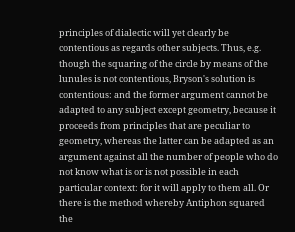principles of dialectic will yet clearly be contentious as regards other subjects. Thus, e.g. though the squaring of the circle by means of the lunules is not contentious, Bryson's solution is contentious: and the former argument cannot be adapted to any subject except geometry, because it proceeds from principles that are peculiar to geometry, whereas the latter can be adapted as an argument against all the number of people who do not know what is or is not possible in each particular context: for it will apply to them all. Or there is the method whereby Antiphon squared the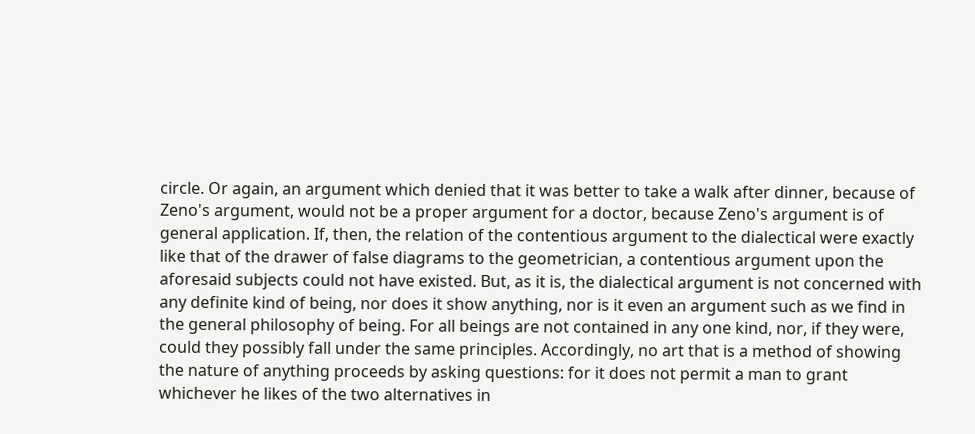circle. Or again, an argument which denied that it was better to take a walk after dinner, because of Zeno's argument, would not be a proper argument for a doctor, because Zeno's argument is of general application. If, then, the relation of the contentious argument to the dialectical were exactly like that of the drawer of false diagrams to the geometrician, a contentious argument upon the aforesaid subjects could not have existed. But, as it is, the dialectical argument is not concerned with any definite kind of being, nor does it show anything, nor is it even an argument such as we find in the general philosophy of being. For all beings are not contained in any one kind, nor, if they were, could they possibly fall under the same principles. Accordingly, no art that is a method of showing the nature of anything proceeds by asking questions: for it does not permit a man to grant whichever he likes of the two alternatives in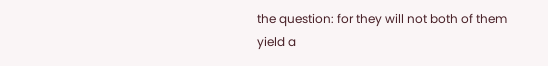the question: for they will not both of them yield a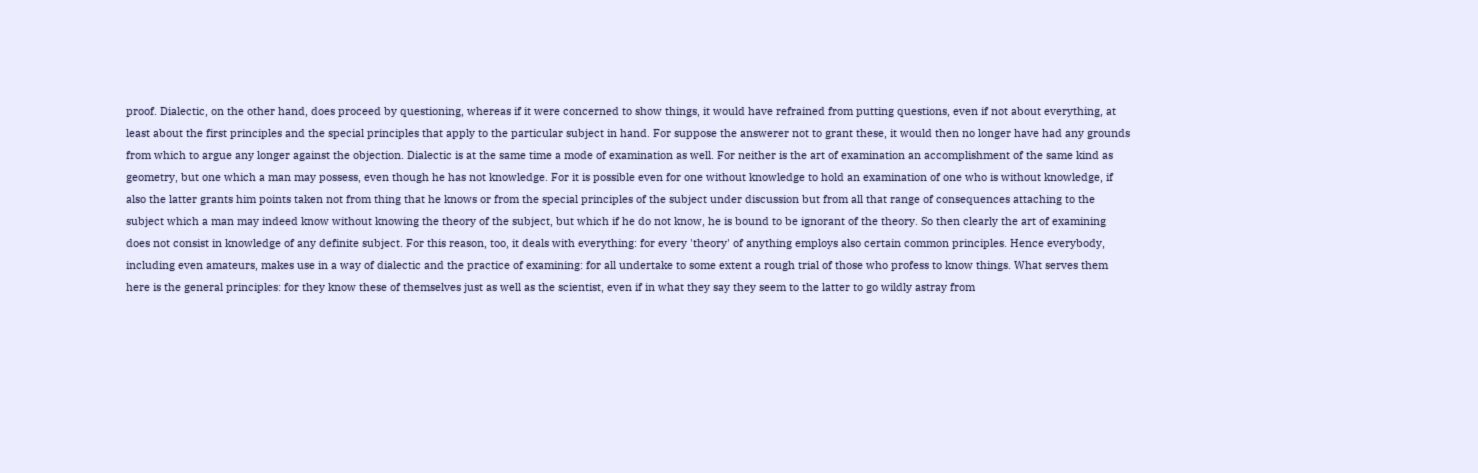proof. Dialectic, on the other hand, does proceed by questioning, whereas if it were concerned to show things, it would have refrained from putting questions, even if not about everything, at least about the first principles and the special principles that apply to the particular subject in hand. For suppose the answerer not to grant these, it would then no longer have had any grounds from which to argue any longer against the objection. Dialectic is at the same time a mode of examination as well. For neither is the art of examination an accomplishment of the same kind as geometry, but one which a man may possess, even though he has not knowledge. For it is possible even for one without knowledge to hold an examination of one who is without knowledge, if also the latter grants him points taken not from thing that he knows or from the special principles of the subject under discussion but from all that range of consequences attaching to the subject which a man may indeed know without knowing the theory of the subject, but which if he do not know, he is bound to be ignorant of the theory. So then clearly the art of examining does not consist in knowledge of any definite subject. For this reason, too, it deals with everything: for every 'theory' of anything employs also certain common principles. Hence everybody, including even amateurs, makes use in a way of dialectic and the practice of examining: for all undertake to some extent a rough trial of those who profess to know things. What serves them here is the general principles: for they know these of themselves just as well as the scientist, even if in what they say they seem to the latter to go wildly astray from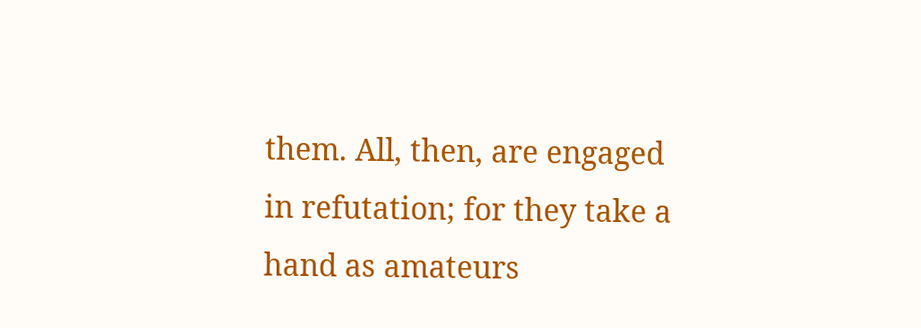them. All, then, are engaged in refutation; for they take a hand as amateurs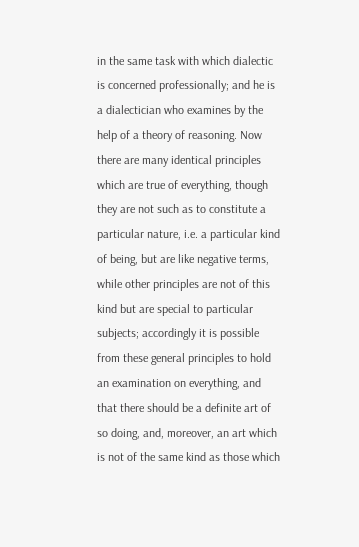in the same task with which dialectic is concerned professionally; and he is a dialectician who examines by the help of a theory of reasoning. Now there are many identical principles which are true of everything, though they are not such as to constitute a particular nature, i.e. a particular kind of being, but are like negative terms, while other principles are not of this kind but are special to particular subjects; accordingly it is possible from these general principles to hold an examination on everything, and that there should be a definite art of so doing, and, moreover, an art which is not of the same kind as those which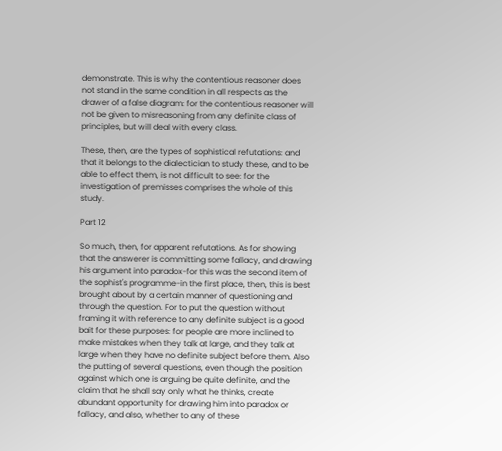demonstrate. This is why the contentious reasoner does not stand in the same condition in all respects as the drawer of a false diagram: for the contentious reasoner will not be given to misreasoning from any definite class of principles, but will deal with every class.

These, then, are the types of sophistical refutations: and that it belongs to the dialectician to study these, and to be able to effect them, is not difficult to see: for the investigation of premisses comprises the whole of this study.

Part 12

So much, then, for apparent refutations. As for showing that the answerer is committing some fallacy, and drawing his argument into paradox-for this was the second item of the sophist's programme-in the first place, then, this is best brought about by a certain manner of questioning and through the question. For to put the question without framing it with reference to any definite subject is a good bait for these purposes: for people are more inclined to make mistakes when they talk at large, and they talk at large when they have no definite subject before them. Also the putting of several questions, even though the position against which one is arguing be quite definite, and the claim that he shall say only what he thinks, create abundant opportunity for drawing him into paradox or fallacy, and also, whether to any of these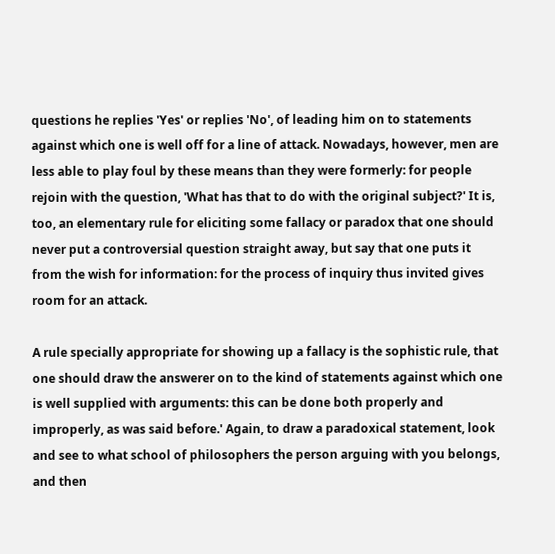questions he replies 'Yes' or replies 'No', of leading him on to statements against which one is well off for a line of attack. Nowadays, however, men are less able to play foul by these means than they were formerly: for people rejoin with the question, 'What has that to do with the original subject?' It is, too, an elementary rule for eliciting some fallacy or paradox that one should never put a controversial question straight away, but say that one puts it from the wish for information: for the process of inquiry thus invited gives room for an attack.

A rule specially appropriate for showing up a fallacy is the sophistic rule, that one should draw the answerer on to the kind of statements against which one is well supplied with arguments: this can be done both properly and improperly, as was said before.' Again, to draw a paradoxical statement, look and see to what school of philosophers the person arguing with you belongs, and then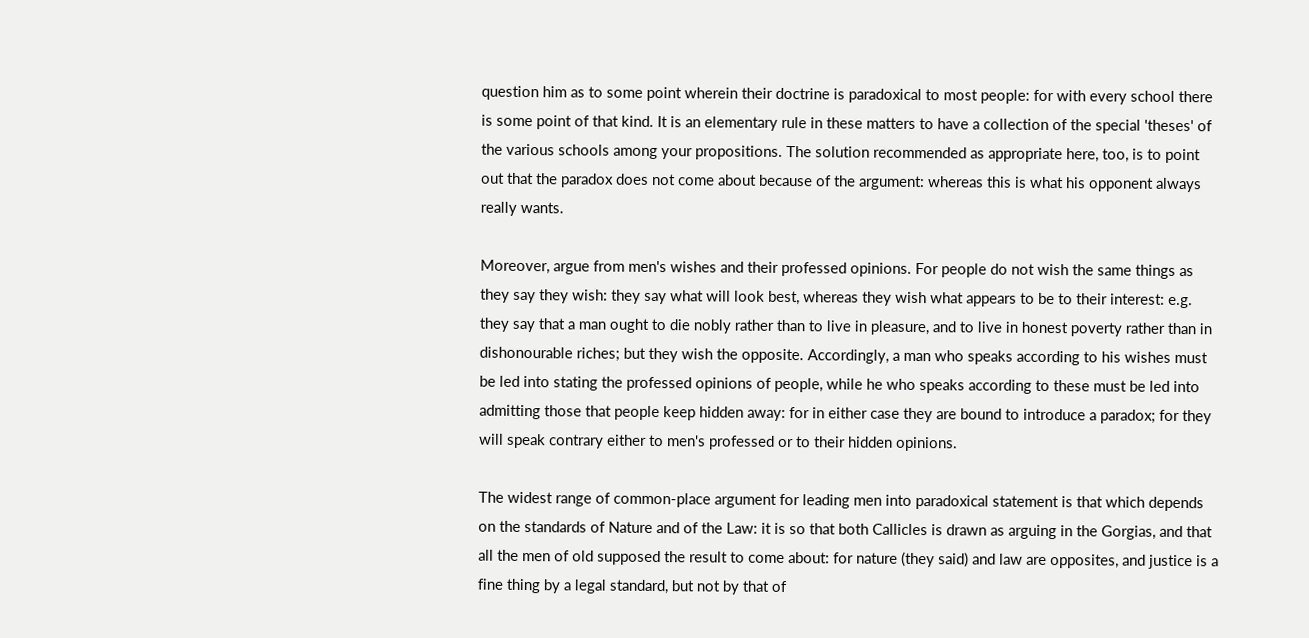question him as to some point wherein their doctrine is paradoxical to most people: for with every school there is some point of that kind. It is an elementary rule in these matters to have a collection of the special 'theses' of the various schools among your propositions. The solution recommended as appropriate here, too, is to point out that the paradox does not come about because of the argument: whereas this is what his opponent always really wants.

Moreover, argue from men's wishes and their professed opinions. For people do not wish the same things as they say they wish: they say what will look best, whereas they wish what appears to be to their interest: e.g. they say that a man ought to die nobly rather than to live in pleasure, and to live in honest poverty rather than in dishonourable riches; but they wish the opposite. Accordingly, a man who speaks according to his wishes must be led into stating the professed opinions of people, while he who speaks according to these must be led into admitting those that people keep hidden away: for in either case they are bound to introduce a paradox; for they will speak contrary either to men's professed or to their hidden opinions.

The widest range of common-place argument for leading men into paradoxical statement is that which depends on the standards of Nature and of the Law: it is so that both Callicles is drawn as arguing in the Gorgias, and that all the men of old supposed the result to come about: for nature (they said) and law are opposites, and justice is a fine thing by a legal standard, but not by that of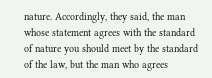nature. Accordingly, they said, the man whose statement agrees with the standard of nature you should meet by the standard of the law, but the man who agrees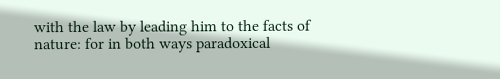with the law by leading him to the facts of nature: for in both ways paradoxical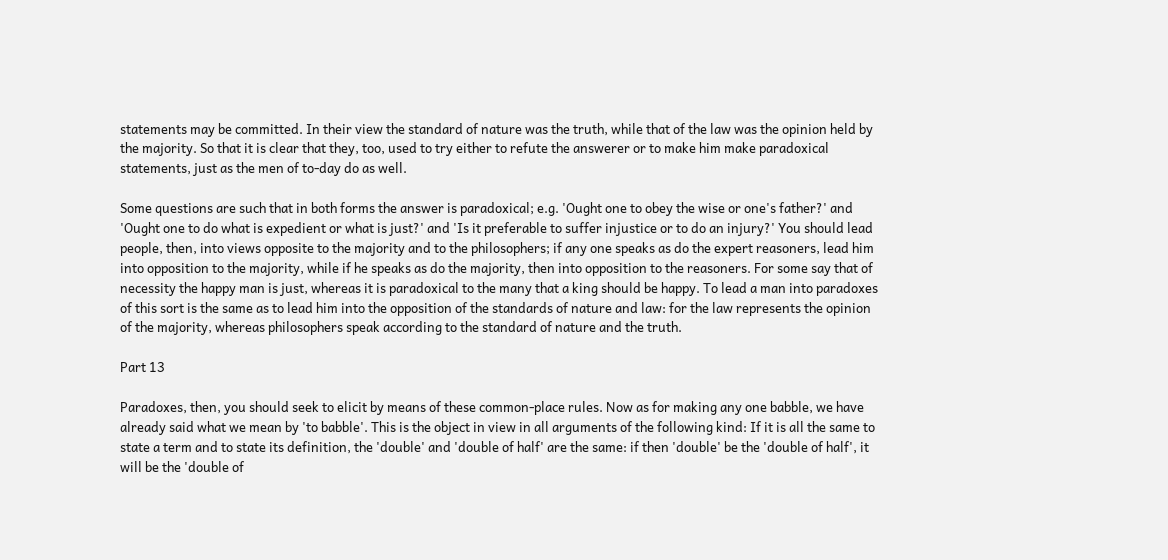statements may be committed. In their view the standard of nature was the truth, while that of the law was the opinion held by the majority. So that it is clear that they, too, used to try either to refute the answerer or to make him make paradoxical statements, just as the men of to-day do as well.

Some questions are such that in both forms the answer is paradoxical; e.g. 'Ought one to obey the wise or one's father?' and 'Ought one to do what is expedient or what is just?' and 'Is it preferable to suffer injustice or to do an injury?' You should lead people, then, into views opposite to the majority and to the philosophers; if any one speaks as do the expert reasoners, lead him into opposition to the majority, while if he speaks as do the majority, then into opposition to the reasoners. For some say that of necessity the happy man is just, whereas it is paradoxical to the many that a king should be happy. To lead a man into paradoxes of this sort is the same as to lead him into the opposition of the standards of nature and law: for the law represents the opinion of the majority, whereas philosophers speak according to the standard of nature and the truth.

Part 13

Paradoxes, then, you should seek to elicit by means of these common-place rules. Now as for making any one babble, we have already said what we mean by 'to babble'. This is the object in view in all arguments of the following kind: If it is all the same to state a term and to state its definition, the 'double' and 'double of half' are the same: if then 'double' be the 'double of half', it will be the 'double of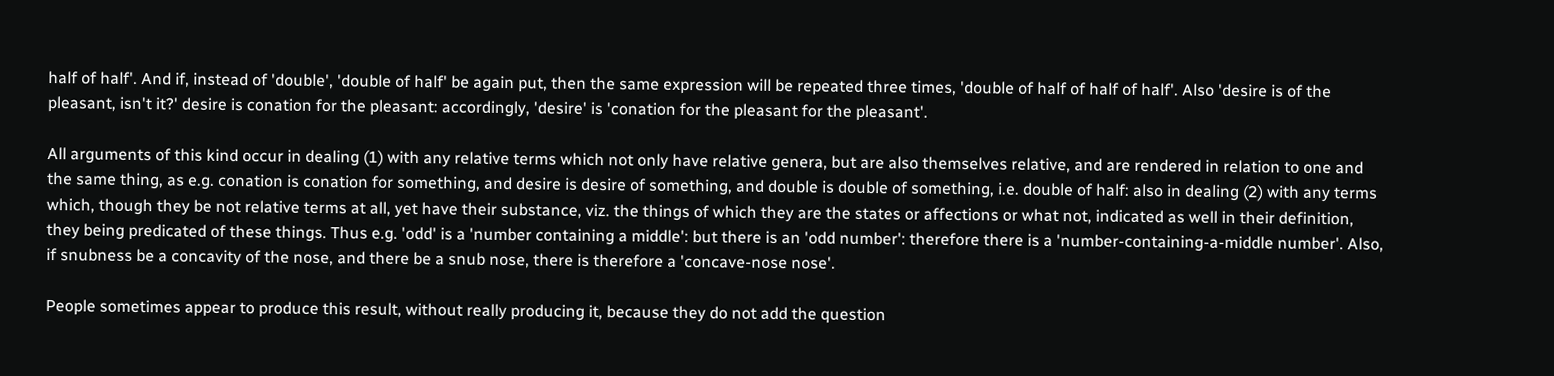half of half'. And if, instead of 'double', 'double of half' be again put, then the same expression will be repeated three times, 'double of half of half of half'. Also 'desire is of the pleasant, isn't it?' desire is conation for the pleasant: accordingly, 'desire' is 'conation for the pleasant for the pleasant'.

All arguments of this kind occur in dealing (1) with any relative terms which not only have relative genera, but are also themselves relative, and are rendered in relation to one and the same thing, as e.g. conation is conation for something, and desire is desire of something, and double is double of something, i.e. double of half: also in dealing (2) with any terms which, though they be not relative terms at all, yet have their substance, viz. the things of which they are the states or affections or what not, indicated as well in their definition, they being predicated of these things. Thus e.g. 'odd' is a 'number containing a middle': but there is an 'odd number': therefore there is a 'number-containing-a-middle number'. Also, if snubness be a concavity of the nose, and there be a snub nose, there is therefore a 'concave-nose nose'.

People sometimes appear to produce this result, without really producing it, because they do not add the question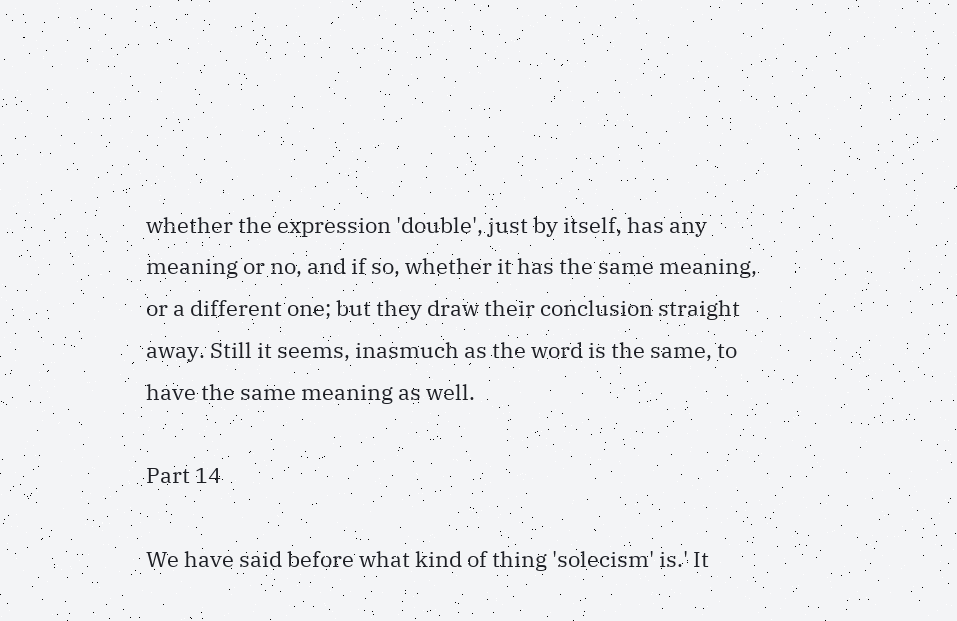whether the expression 'double', just by itself, has any meaning or no, and if so, whether it has the same meaning, or a different one; but they draw their conclusion straight away. Still it seems, inasmuch as the word is the same, to have the same meaning as well.

Part 14

We have said before what kind of thing 'solecism' is.' It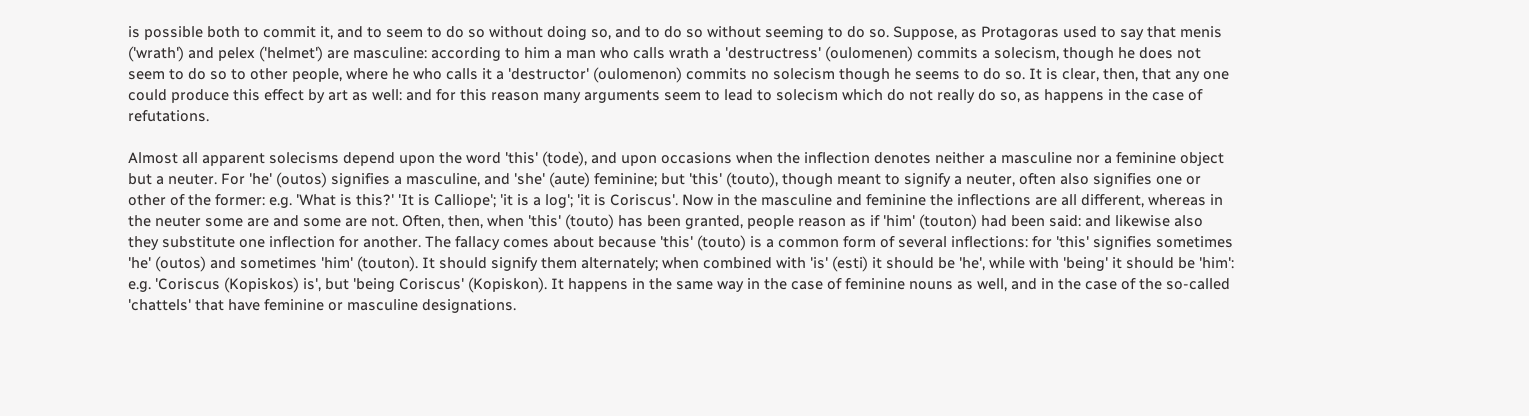is possible both to commit it, and to seem to do so without doing so, and to do so without seeming to do so. Suppose, as Protagoras used to say that menis ('wrath') and pelex ('helmet') are masculine: according to him a man who calls wrath a 'destructress' (oulomenen) commits a solecism, though he does not seem to do so to other people, where he who calls it a 'destructor' (oulomenon) commits no solecism though he seems to do so. It is clear, then, that any one could produce this effect by art as well: and for this reason many arguments seem to lead to solecism which do not really do so, as happens in the case of refutations.

Almost all apparent solecisms depend upon the word 'this' (tode), and upon occasions when the inflection denotes neither a masculine nor a feminine object but a neuter. For 'he' (outos) signifies a masculine, and 'she' (aute) feminine; but 'this' (touto), though meant to signify a neuter, often also signifies one or other of the former: e.g. 'What is this?' 'It is Calliope'; 'it is a log'; 'it is Coriscus'. Now in the masculine and feminine the inflections are all different, whereas in the neuter some are and some are not. Often, then, when 'this' (touto) has been granted, people reason as if 'him' (touton) had been said: and likewise also they substitute one inflection for another. The fallacy comes about because 'this' (touto) is a common form of several inflections: for 'this' signifies sometimes 'he' (outos) and sometimes 'him' (touton). It should signify them alternately; when combined with 'is' (esti) it should be 'he', while with 'being' it should be 'him': e.g. 'Coriscus (Kopiskos) is', but 'being Coriscus' (Kopiskon). It happens in the same way in the case of feminine nouns as well, and in the case of the so-called 'chattels' that have feminine or masculine designations.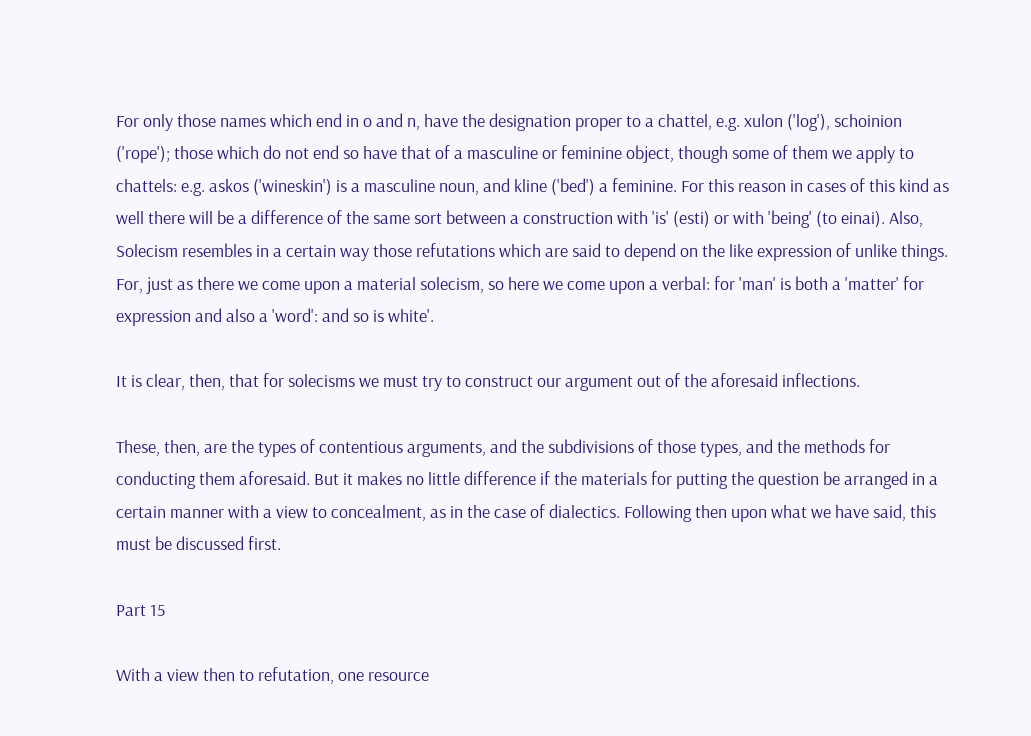For only those names which end in o and n, have the designation proper to a chattel, e.g. xulon ('log'), schoinion ('rope'); those which do not end so have that of a masculine or feminine object, though some of them we apply to chattels: e.g. askos ('wineskin') is a masculine noun, and kline ('bed') a feminine. For this reason in cases of this kind as well there will be a difference of the same sort between a construction with 'is' (esti) or with 'being' (to einai). Also, Solecism resembles in a certain way those refutations which are said to depend on the like expression of unlike things. For, just as there we come upon a material solecism, so here we come upon a verbal: for 'man' is both a 'matter' for expression and also a 'word': and so is white'.

It is clear, then, that for solecisms we must try to construct our argument out of the aforesaid inflections.

These, then, are the types of contentious arguments, and the subdivisions of those types, and the methods for conducting them aforesaid. But it makes no little difference if the materials for putting the question be arranged in a certain manner with a view to concealment, as in the case of dialectics. Following then upon what we have said, this must be discussed first.

Part 15

With a view then to refutation, one resource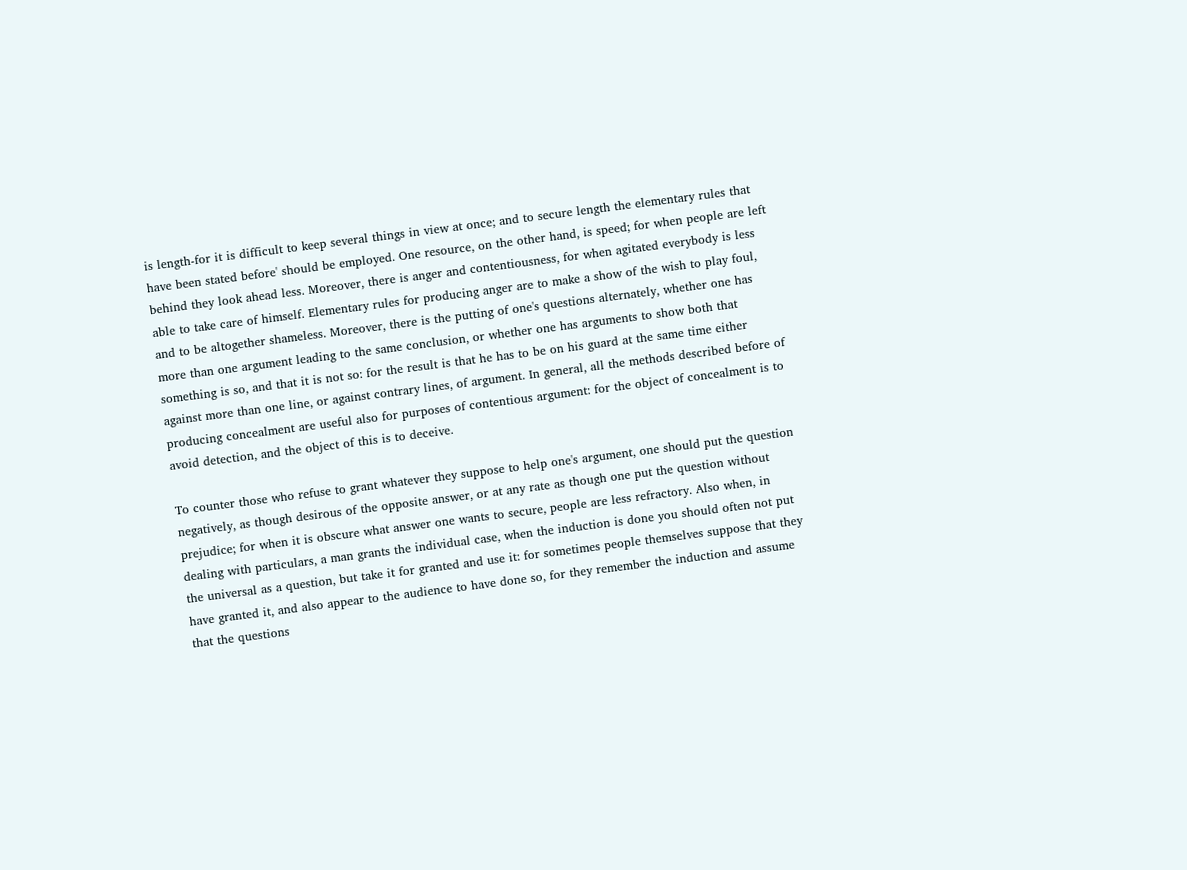is length-for it is difficult to keep several things in view at once; and to secure length the elementary rules that have been stated before' should be employed. One resource, on the other hand, is speed; for when people are left behind they look ahead less. Moreover, there is anger and contentiousness, for when agitated everybody is less able to take care of himself. Elementary rules for producing anger are to make a show of the wish to play foul, and to be altogether shameless. Moreover, there is the putting of one's questions alternately, whether one has more than one argument leading to the same conclusion, or whether one has arguments to show both that something is so, and that it is not so: for the result is that he has to be on his guard at the same time either against more than one line, or against contrary lines, of argument. In general, all the methods described before of producing concealment are useful also for purposes of contentious argument: for the object of concealment is to avoid detection, and the object of this is to deceive.

To counter those who refuse to grant whatever they suppose to help one's argument, one should put the question negatively, as though desirous of the opposite answer, or at any rate as though one put the question without prejudice; for when it is obscure what answer one wants to secure, people are less refractory. Also when, in dealing with particulars, a man grants the individual case, when the induction is done you should often not put the universal as a question, but take it for granted and use it: for sometimes people themselves suppose that they have granted it, and also appear to the audience to have done so, for they remember the induction and assume that the questions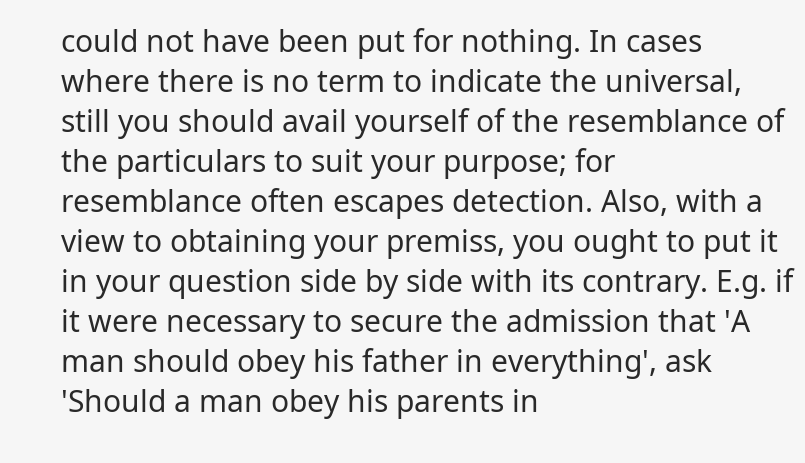could not have been put for nothing. In cases where there is no term to indicate the universal, still you should avail yourself of the resemblance of the particulars to suit your purpose; for resemblance often escapes detection. Also, with a view to obtaining your premiss, you ought to put it in your question side by side with its contrary. E.g. if it were necessary to secure the admission that 'A man should obey his father in everything', ask 'Should a man obey his parents in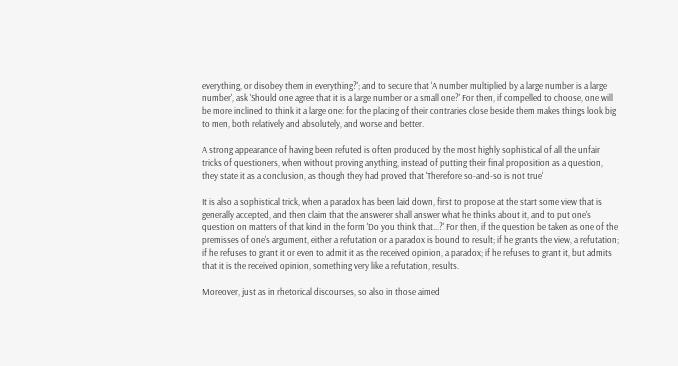everything, or disobey them in everything?'; and to secure that 'A number multiplied by a large number is a large number', ask 'Should one agree that it is a large number or a small one?' For then, if compelled to choose, one will be more inclined to think it a large one: for the placing of their contraries close beside them makes things look big to men, both relatively and absolutely, and worse and better.

A strong appearance of having been refuted is often produced by the most highly sophistical of all the unfair tricks of questioners, when without proving anything, instead of putting their final proposition as a question, they state it as a conclusion, as though they had proved that 'Therefore so-and-so is not true'

It is also a sophistical trick, when a paradox has been laid down, first to propose at the start some view that is generally accepted, and then claim that the answerer shall answer what he thinks about it, and to put one's question on matters of that kind in the form 'Do you think that...?' For then, if the question be taken as one of the premisses of one's argument, either a refutation or a paradox is bound to result; if he grants the view, a refutation; if he refuses to grant it or even to admit it as the received opinion, a paradox; if he refuses to grant it, but admits that it is the received opinion, something very like a refutation, results.

Moreover, just as in rhetorical discourses, so also in those aimed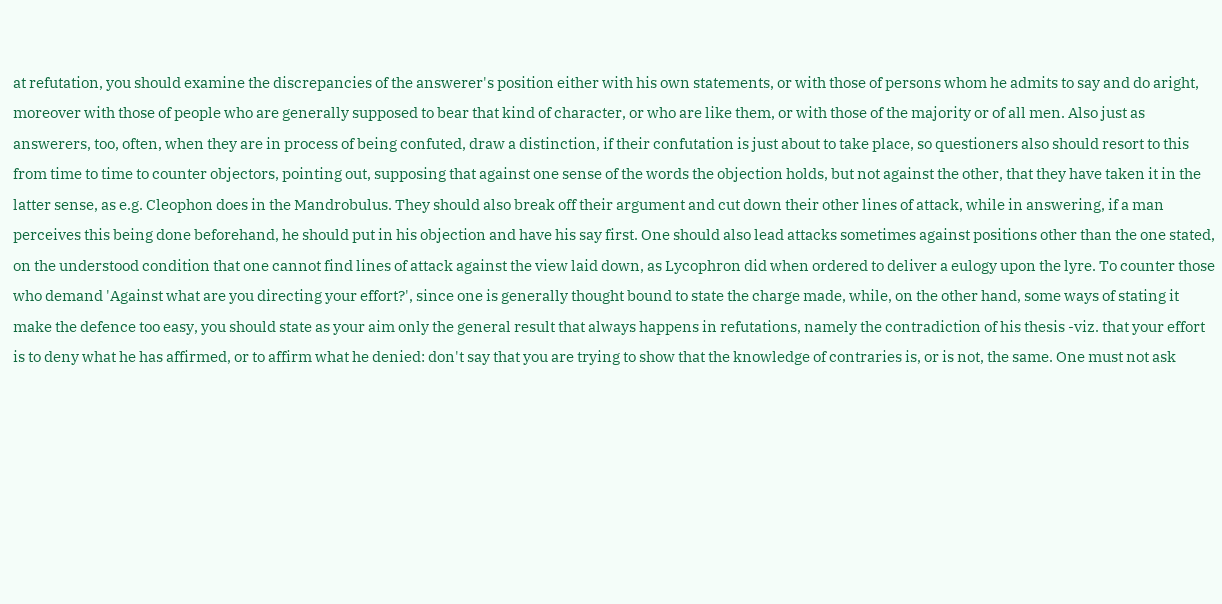at refutation, you should examine the discrepancies of the answerer's position either with his own statements, or with those of persons whom he admits to say and do aright, moreover with those of people who are generally supposed to bear that kind of character, or who are like them, or with those of the majority or of all men. Also just as answerers, too, often, when they are in process of being confuted, draw a distinction, if their confutation is just about to take place, so questioners also should resort to this from time to time to counter objectors, pointing out, supposing that against one sense of the words the objection holds, but not against the other, that they have taken it in the latter sense, as e.g. Cleophon does in the Mandrobulus. They should also break off their argument and cut down their other lines of attack, while in answering, if a man perceives this being done beforehand, he should put in his objection and have his say first. One should also lead attacks sometimes against positions other than the one stated, on the understood condition that one cannot find lines of attack against the view laid down, as Lycophron did when ordered to deliver a eulogy upon the lyre. To counter those who demand 'Against what are you directing your effort?', since one is generally thought bound to state the charge made, while, on the other hand, some ways of stating it make the defence too easy, you should state as your aim only the general result that always happens in refutations, namely the contradiction of his thesis -viz. that your effort is to deny what he has affirmed, or to affirm what he denied: don't say that you are trying to show that the knowledge of contraries is, or is not, the same. One must not ask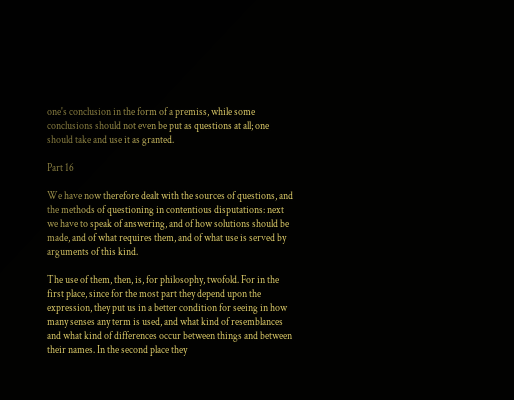one's conclusion in the form of a premiss, while some conclusions should not even be put as questions at all; one should take and use it as granted.

Part 16

We have now therefore dealt with the sources of questions, and the methods of questioning in contentious disputations: next we have to speak of answering, and of how solutions should be made, and of what requires them, and of what use is served by arguments of this kind.

The use of them, then, is, for philosophy, twofold. For in the first place, since for the most part they depend upon the expression, they put us in a better condition for seeing in how many senses any term is used, and what kind of resemblances and what kind of differences occur between things and between their names. In the second place they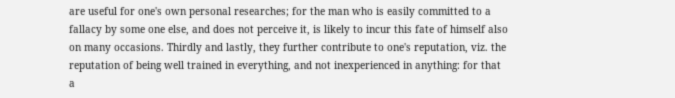are useful for one's own personal researches; for the man who is easily committed to a fallacy by some one else, and does not perceive it, is likely to incur this fate of himself also on many occasions. Thirdly and lastly, they further contribute to one's reputation, viz. the reputation of being well trained in everything, and not inexperienced in anything: for that a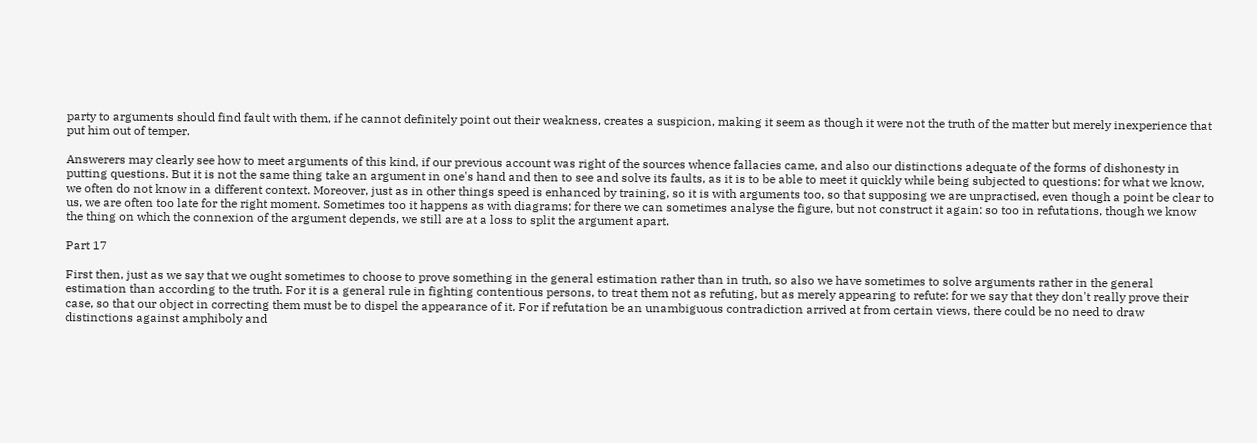party to arguments should find fault with them, if he cannot definitely point out their weakness, creates a suspicion, making it seem as though it were not the truth of the matter but merely inexperience that put him out of temper.

Answerers may clearly see how to meet arguments of this kind, if our previous account was right of the sources whence fallacies came, and also our distinctions adequate of the forms of dishonesty in putting questions. But it is not the same thing take an argument in one's hand and then to see and solve its faults, as it is to be able to meet it quickly while being subjected to questions: for what we know, we often do not know in a different context. Moreover, just as in other things speed is enhanced by training, so it is with arguments too, so that supposing we are unpractised, even though a point be clear to us, we are often too late for the right moment. Sometimes too it happens as with diagrams; for there we can sometimes analyse the figure, but not construct it again: so too in refutations, though we know the thing on which the connexion of the argument depends, we still are at a loss to split the argument apart.

Part 17

First then, just as we say that we ought sometimes to choose to prove something in the general estimation rather than in truth, so also we have sometimes to solve arguments rather in the general estimation than according to the truth. For it is a general rule in fighting contentious persons, to treat them not as refuting, but as merely appearing to refute: for we say that they don't really prove their case, so that our object in correcting them must be to dispel the appearance of it. For if refutation be an unambiguous contradiction arrived at from certain views, there could be no need to draw distinctions against amphiboly and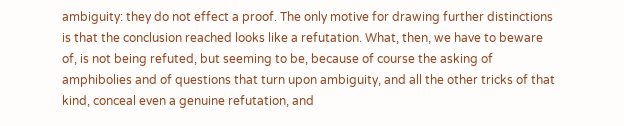ambiguity: they do not effect a proof. The only motive for drawing further distinctions is that the conclusion reached looks like a refutation. What, then, we have to beware of, is not being refuted, but seeming to be, because of course the asking of amphibolies and of questions that turn upon ambiguity, and all the other tricks of that kind, conceal even a genuine refutation, and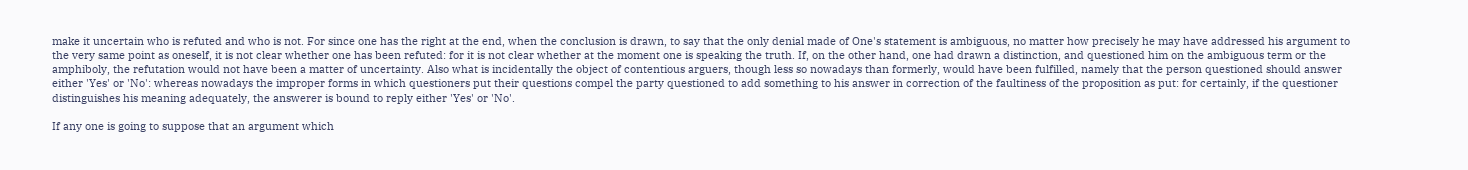make it uncertain who is refuted and who is not. For since one has the right at the end, when the conclusion is drawn, to say that the only denial made of One's statement is ambiguous, no matter how precisely he may have addressed his argument to the very same point as oneself, it is not clear whether one has been refuted: for it is not clear whether at the moment one is speaking the truth. If, on the other hand, one had drawn a distinction, and questioned him on the ambiguous term or the amphiboly, the refutation would not have been a matter of uncertainty. Also what is incidentally the object of contentious arguers, though less so nowadays than formerly, would have been fulfilled, namely that the person questioned should answer either 'Yes' or 'No': whereas nowadays the improper forms in which questioners put their questions compel the party questioned to add something to his answer in correction of the faultiness of the proposition as put: for certainly, if the questioner distinguishes his meaning adequately, the answerer is bound to reply either 'Yes' or 'No'.

If any one is going to suppose that an argument which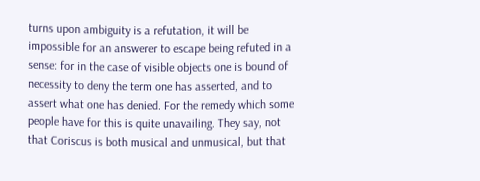turns upon ambiguity is a refutation, it will be impossible for an answerer to escape being refuted in a sense: for in the case of visible objects one is bound of necessity to deny the term one has asserted, and to assert what one has denied. For the remedy which some people have for this is quite unavailing. They say, not that Coriscus is both musical and unmusical, but that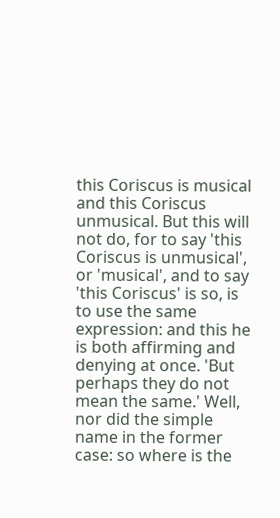this Coriscus is musical and this Coriscus unmusical. But this will not do, for to say 'this Coriscus is unmusical', or 'musical', and to say 'this Coriscus' is so, is to use the same expression: and this he is both affirming and denying at once. 'But perhaps they do not mean the same.' Well, nor did the simple name in the former case: so where is the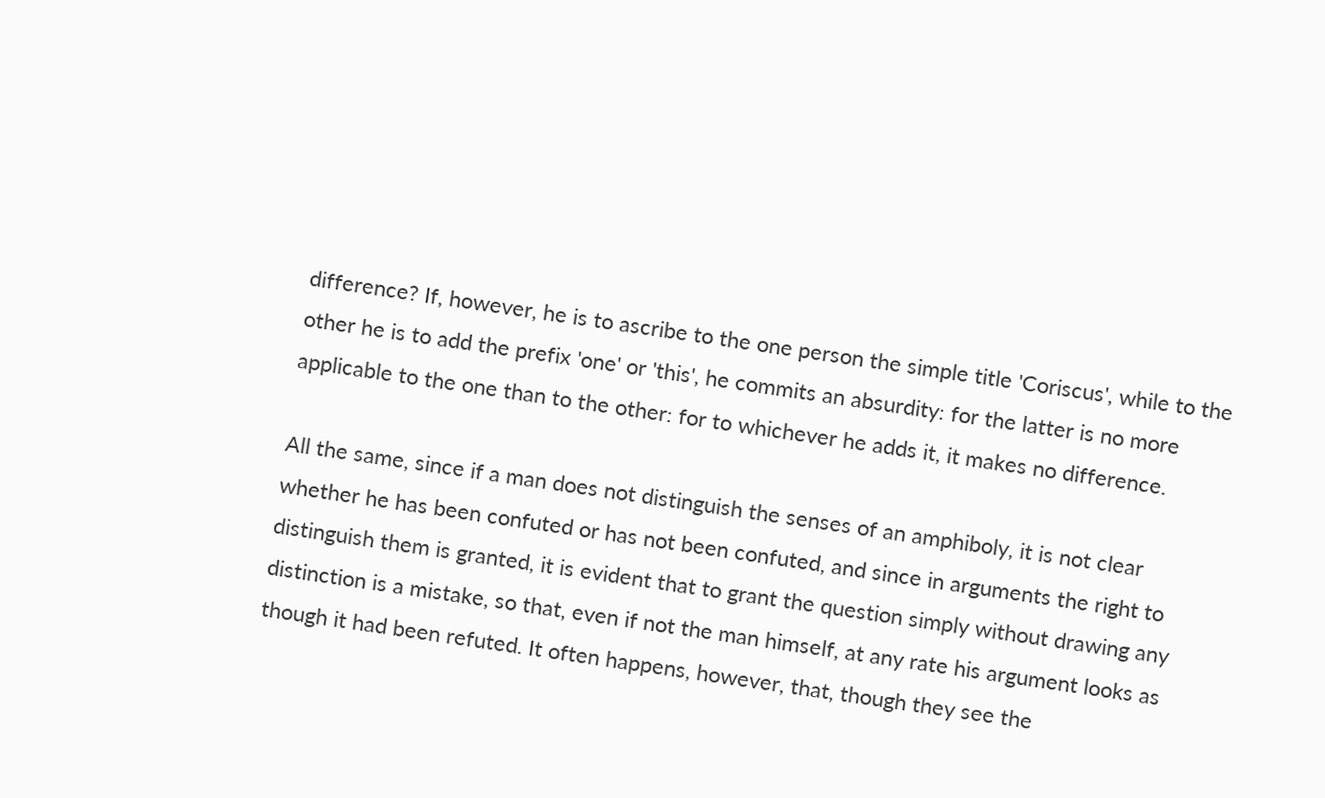difference? If, however, he is to ascribe to the one person the simple title 'Coriscus', while to the other he is to add the prefix 'one' or 'this', he commits an absurdity: for the latter is no more applicable to the one than to the other: for to whichever he adds it, it makes no difference.

All the same, since if a man does not distinguish the senses of an amphiboly, it is not clear whether he has been confuted or has not been confuted, and since in arguments the right to distinguish them is granted, it is evident that to grant the question simply without drawing any distinction is a mistake, so that, even if not the man himself, at any rate his argument looks as though it had been refuted. It often happens, however, that, though they see the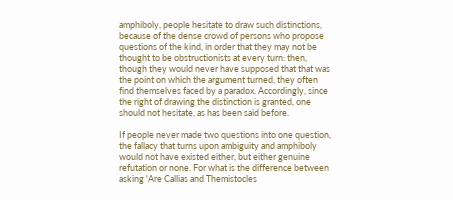amphiboly, people hesitate to draw such distinctions, because of the dense crowd of persons who propose questions of the kind, in order that they may not be thought to be obstructionists at every turn: then, though they would never have supposed that that was the point on which the argument turned, they often find themselves faced by a paradox. Accordingly, since the right of drawing the distinction is granted, one should not hesitate, as has been said before.

If people never made two questions into one question, the fallacy that turns upon ambiguity and amphiboly would not have existed either, but either genuine refutation or none. For what is the difference between asking 'Are Callias and Themistocles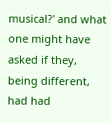musical?' and what one might have asked if they, being different, had had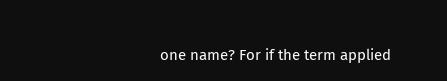one name? For if the term applied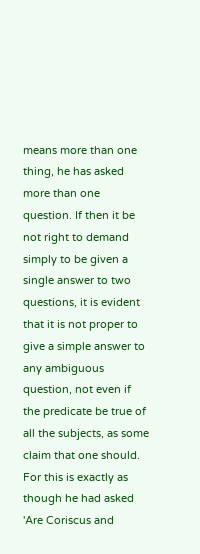means more than one thing, he has asked more than one question. If then it be not right to demand simply to be given a single answer to two questions, it is evident that it is not proper to give a simple answer to any ambiguous question, not even if the predicate be true of all the subjects, as some claim that one should. For this is exactly as though he had asked 'Are Coriscus and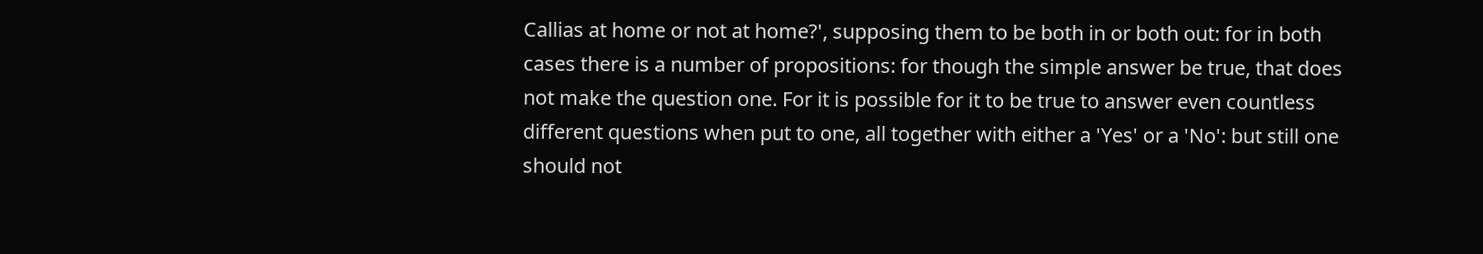Callias at home or not at home?', supposing them to be both in or both out: for in both cases there is a number of propositions: for though the simple answer be true, that does not make the question one. For it is possible for it to be true to answer even countless different questions when put to one, all together with either a 'Yes' or a 'No': but still one should not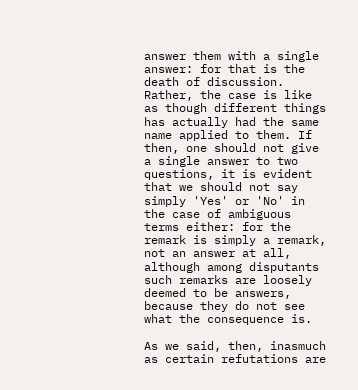answer them with a single answer: for that is the death of discussion. Rather, the case is like as though different things has actually had the same name applied to them. If then, one should not give a single answer to two questions, it is evident that we should not say simply 'Yes' or 'No' in the case of ambiguous terms either: for the remark is simply a remark, not an answer at all, although among disputants such remarks are loosely deemed to be answers, because they do not see what the consequence is.

As we said, then, inasmuch as certain refutations are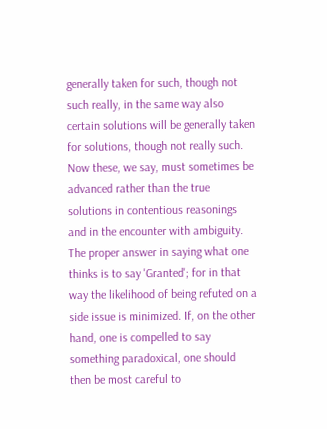generally taken for such, though not such really, in the same way also certain solutions will be generally taken for solutions, though not really such. Now these, we say, must sometimes be advanced rather than the true solutions in contentious reasonings and in the encounter with ambiguity. The proper answer in saying what one thinks is to say 'Granted'; for in that way the likelihood of being refuted on a side issue is minimized. If, on the other hand, one is compelled to say something paradoxical, one should then be most careful to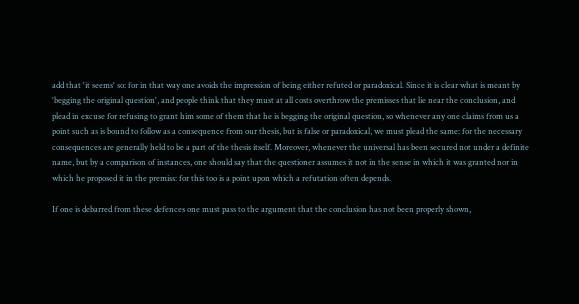add that 'it seems' so: for in that way one avoids the impression of being either refuted or paradoxical. Since it is clear what is meant by 'begging the original question', and people think that they must at all costs overthrow the premisses that lie near the conclusion, and plead in excuse for refusing to grant him some of them that he is begging the original question, so whenever any one claims from us a point such as is bound to follow as a consequence from our thesis, but is false or paradoxical, we must plead the same: for the necessary consequences are generally held to be a part of the thesis itself. Moreover, whenever the universal has been secured not under a definite name, but by a comparison of instances, one should say that the questioner assumes it not in the sense in which it was granted nor in which he proposed it in the premiss: for this too is a point upon which a refutation often depends.

If one is debarred from these defences one must pass to the argument that the conclusion has not been properly shown,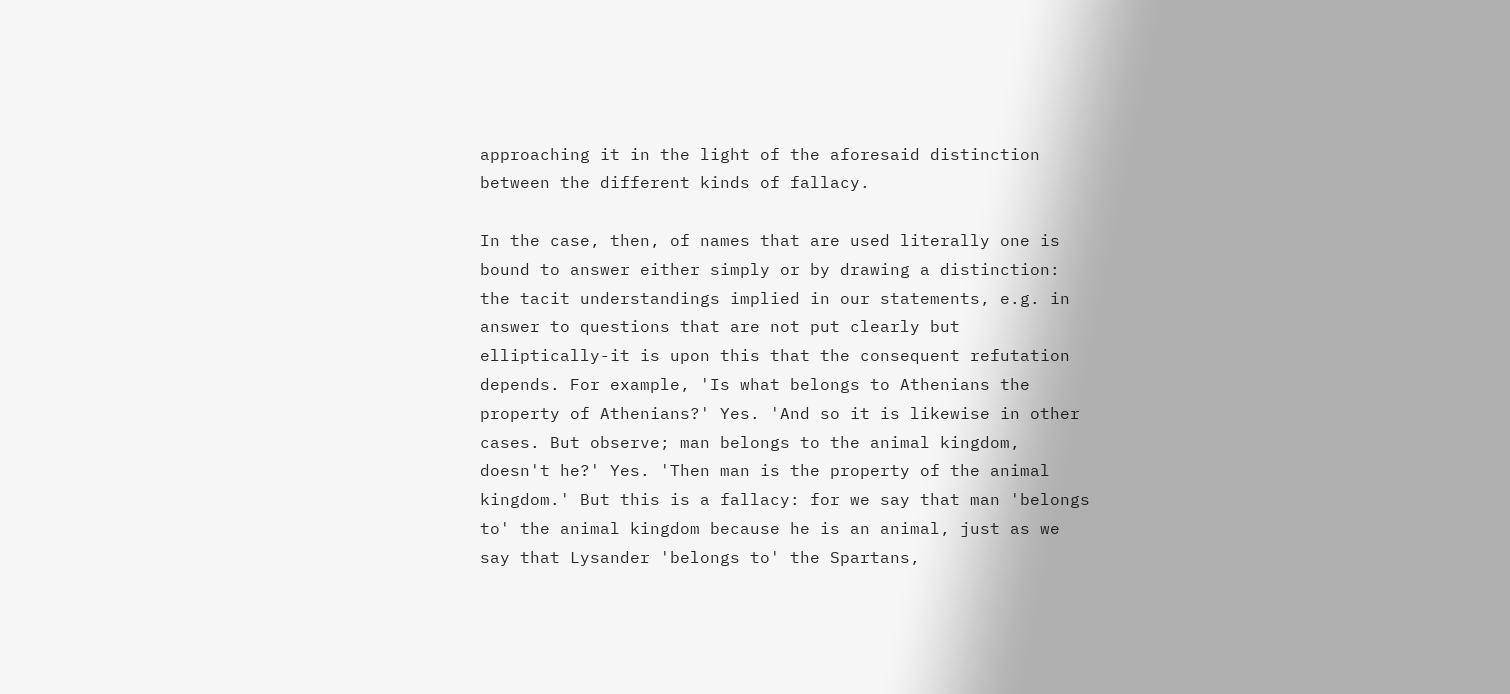approaching it in the light of the aforesaid distinction between the different kinds of fallacy.

In the case, then, of names that are used literally one is bound to answer either simply or by drawing a distinction: the tacit understandings implied in our statements, e.g. in answer to questions that are not put clearly but elliptically-it is upon this that the consequent refutation depends. For example, 'Is what belongs to Athenians the property of Athenians?' Yes. 'And so it is likewise in other cases. But observe; man belongs to the animal kingdom, doesn't he?' Yes. 'Then man is the property of the animal kingdom.' But this is a fallacy: for we say that man 'belongs to' the animal kingdom because he is an animal, just as we say that Lysander 'belongs to' the Spartans,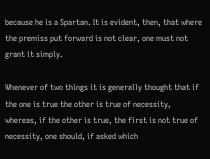because he is a Spartan. It is evident, then, that where the premiss put forward is not clear, one must not grant it simply.

Whenever of two things it is generally thought that if the one is true the other is true of necessity, whereas, if the other is true, the first is not true of necessity, one should, if asked which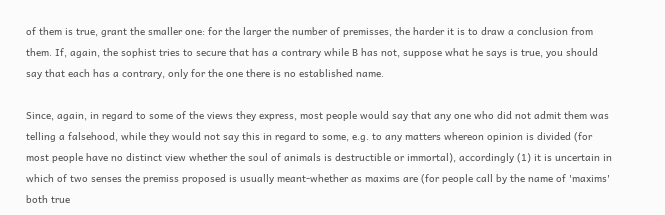of them is true, grant the smaller one: for the larger the number of premisses, the harder it is to draw a conclusion from them. If, again, the sophist tries to secure that has a contrary while B has not, suppose what he says is true, you should say that each has a contrary, only for the one there is no established name.

Since, again, in regard to some of the views they express, most people would say that any one who did not admit them was telling a falsehood, while they would not say this in regard to some, e.g. to any matters whereon opinion is divided (for most people have no distinct view whether the soul of animals is destructible or immortal), accordingly (1) it is uncertain in which of two senses the premiss proposed is usually meant-whether as maxims are (for people call by the name of 'maxims' both true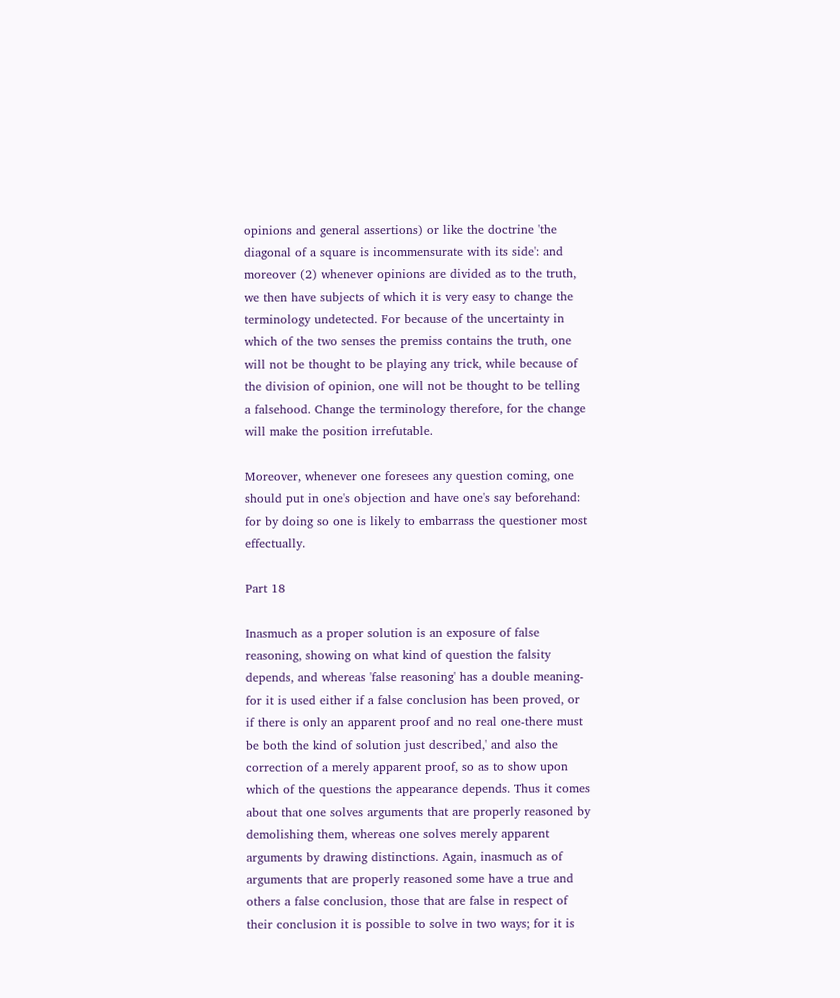opinions and general assertions) or like the doctrine 'the diagonal of a square is incommensurate with its side': and moreover (2) whenever opinions are divided as to the truth, we then have subjects of which it is very easy to change the terminology undetected. For because of the uncertainty in which of the two senses the premiss contains the truth, one will not be thought to be playing any trick, while because of the division of opinion, one will not be thought to be telling a falsehood. Change the terminology therefore, for the change will make the position irrefutable.

Moreover, whenever one foresees any question coming, one should put in one's objection and have one's say beforehand: for by doing so one is likely to embarrass the questioner most effectually.

Part 18

Inasmuch as a proper solution is an exposure of false reasoning, showing on what kind of question the falsity depends, and whereas 'false reasoning' has a double meaning-for it is used either if a false conclusion has been proved, or if there is only an apparent proof and no real one-there must be both the kind of solution just described,' and also the correction of a merely apparent proof, so as to show upon which of the questions the appearance depends. Thus it comes about that one solves arguments that are properly reasoned by demolishing them, whereas one solves merely apparent arguments by drawing distinctions. Again, inasmuch as of arguments that are properly reasoned some have a true and others a false conclusion, those that are false in respect of their conclusion it is possible to solve in two ways; for it is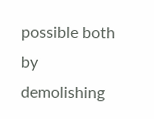possible both by demolishing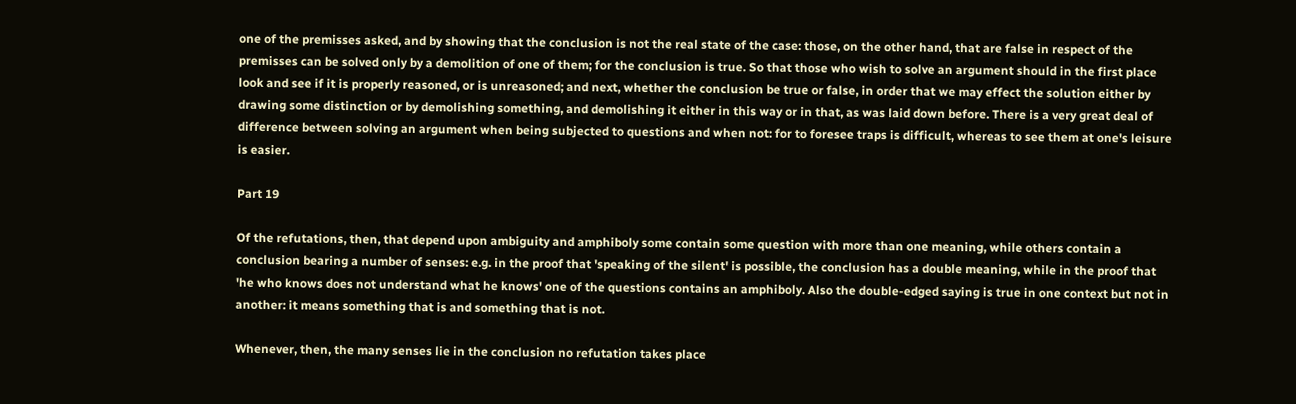one of the premisses asked, and by showing that the conclusion is not the real state of the case: those, on the other hand, that are false in respect of the premisses can be solved only by a demolition of one of them; for the conclusion is true. So that those who wish to solve an argument should in the first place look and see if it is properly reasoned, or is unreasoned; and next, whether the conclusion be true or false, in order that we may effect the solution either by drawing some distinction or by demolishing something, and demolishing it either in this way or in that, as was laid down before. There is a very great deal of difference between solving an argument when being subjected to questions and when not: for to foresee traps is difficult, whereas to see them at one's leisure is easier.

Part 19

Of the refutations, then, that depend upon ambiguity and amphiboly some contain some question with more than one meaning, while others contain a conclusion bearing a number of senses: e.g. in the proof that 'speaking of the silent' is possible, the conclusion has a double meaning, while in the proof that 'he who knows does not understand what he knows' one of the questions contains an amphiboly. Also the double-edged saying is true in one context but not in another: it means something that is and something that is not.

Whenever, then, the many senses lie in the conclusion no refutation takes place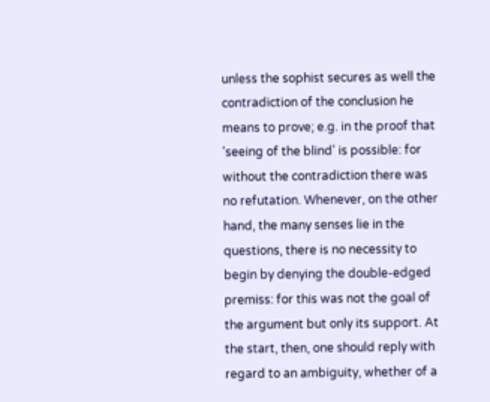unless the sophist secures as well the contradiction of the conclusion he means to prove; e.g. in the proof that 'seeing of the blind' is possible: for without the contradiction there was no refutation. Whenever, on the other hand, the many senses lie in the questions, there is no necessity to begin by denying the double-edged premiss: for this was not the goal of the argument but only its support. At the start, then, one should reply with regard to an ambiguity, whether of a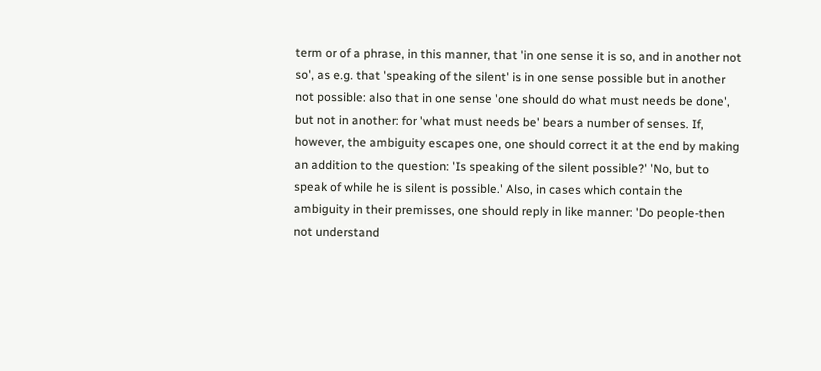term or of a phrase, in this manner, that 'in one sense it is so, and in another not so', as e.g. that 'speaking of the silent' is in one sense possible but in another not possible: also that in one sense 'one should do what must needs be done', but not in another: for 'what must needs be' bears a number of senses. If, however, the ambiguity escapes one, one should correct it at the end by making an addition to the question: 'Is speaking of the silent possible?' 'No, but to speak of while he is silent is possible.' Also, in cases which contain the ambiguity in their premisses, one should reply in like manner: 'Do people-then not understand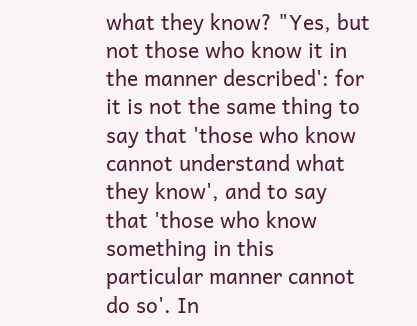what they know? "Yes, but not those who know it in the manner described': for it is not the same thing to say that 'those who know cannot understand what they know', and to say that 'those who know something in this particular manner cannot do so'. In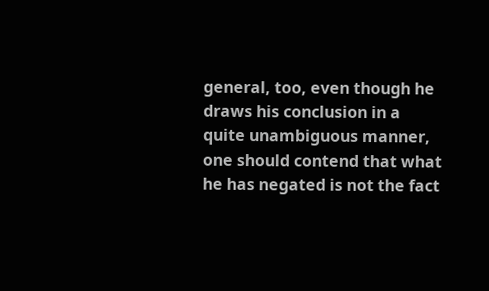general, too, even though he draws his conclusion in a quite unambiguous manner, one should contend that what he has negated is not the fact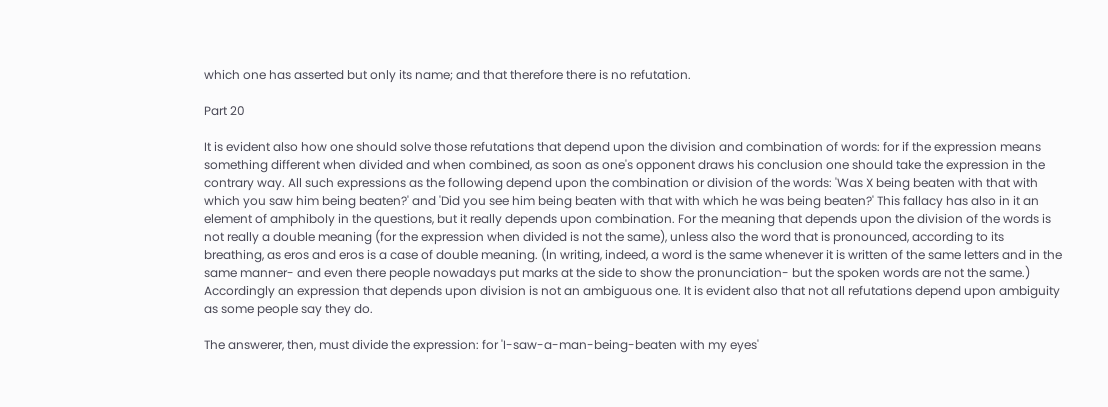which one has asserted but only its name; and that therefore there is no refutation.

Part 20

It is evident also how one should solve those refutations that depend upon the division and combination of words: for if the expression means something different when divided and when combined, as soon as one's opponent draws his conclusion one should take the expression in the contrary way. All such expressions as the following depend upon the combination or division of the words: 'Was X being beaten with that with which you saw him being beaten?' and 'Did you see him being beaten with that with which he was being beaten?' This fallacy has also in it an element of amphiboly in the questions, but it really depends upon combination. For the meaning that depends upon the division of the words is not really a double meaning (for the expression when divided is not the same), unless also the word that is pronounced, according to its breathing, as eros and eros is a case of double meaning. (In writing, indeed, a word is the same whenever it is written of the same letters and in the same manner- and even there people nowadays put marks at the side to show the pronunciation- but the spoken words are not the same.) Accordingly an expression that depends upon division is not an ambiguous one. It is evident also that not all refutations depend upon ambiguity as some people say they do.

The answerer, then, must divide the expression: for 'I-saw-a-man-being-beaten with my eyes'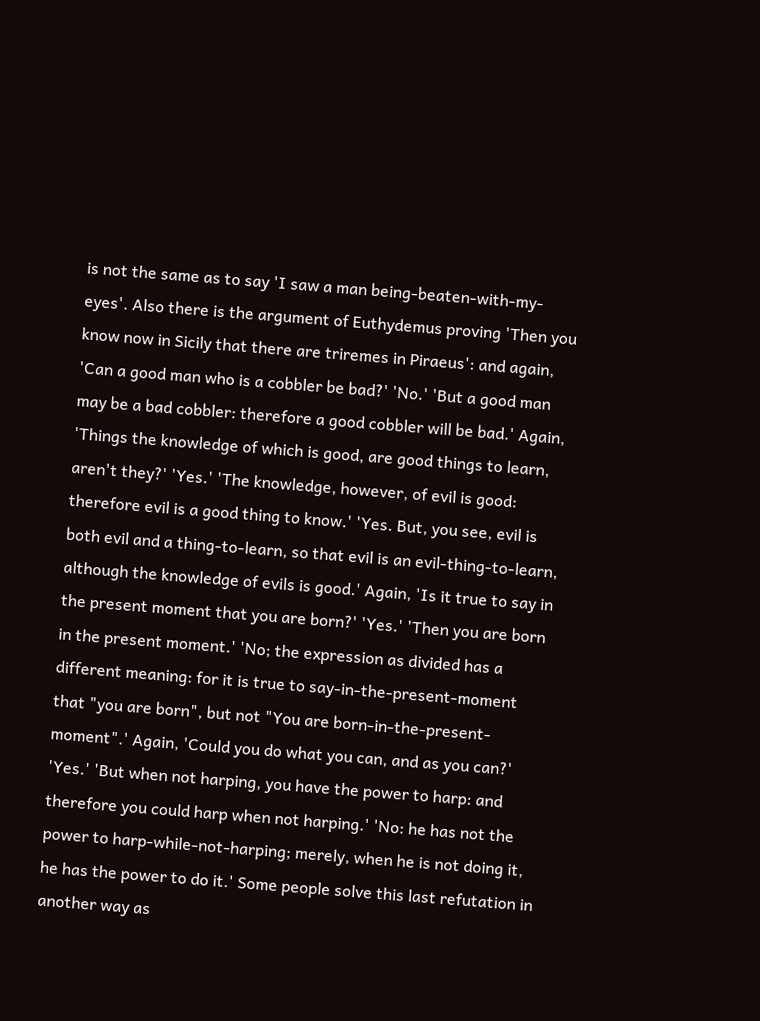is not the same as to say 'I saw a man being-beaten-with-my-eyes'. Also there is the argument of Euthydemus proving 'Then you know now in Sicily that there are triremes in Piraeus': and again, 'Can a good man who is a cobbler be bad?' 'No.' 'But a good man may be a bad cobbler: therefore a good cobbler will be bad.' Again, 'Things the knowledge of which is good, are good things to learn, aren't they?' 'Yes.' 'The knowledge, however, of evil is good: therefore evil is a good thing to know.' 'Yes. But, you see, evil is both evil and a thing-to-learn, so that evil is an evil-thing-to-learn, although the knowledge of evils is good.' Again, 'Is it true to say in the present moment that you are born?' 'Yes.' 'Then you are born in the present moment.' 'No; the expression as divided has a different meaning: for it is true to say-in-the-present-moment that "you are born", but not "You are born-in-the-present-moment".' Again, 'Could you do what you can, and as you can?' 'Yes.' 'But when not harping, you have the power to harp: and therefore you could harp when not harping.' 'No: he has not the power to harp-while-not-harping; merely, when he is not doing it, he has the power to do it.' Some people solve this last refutation in another way as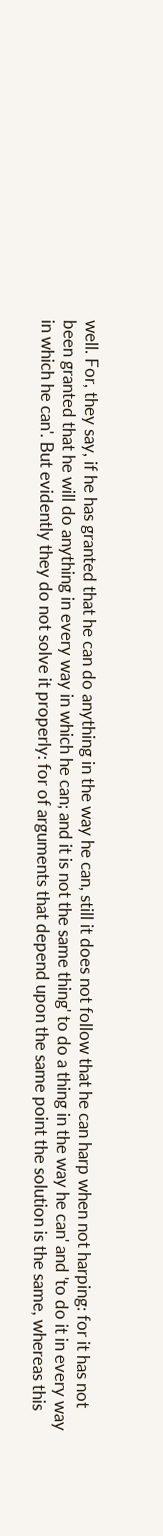well. For, they say, if he has granted that he can do anything in the way he can, still it does not follow that he can harp when not harping: for it has not been granted that he will do anything in every way in which he can; and it is not the same thing' to do a thing in the way he can' and 'to do it in every way in which he can'. But evidently they do not solve it properly: for of arguments that depend upon the same point the solution is the same, whereas this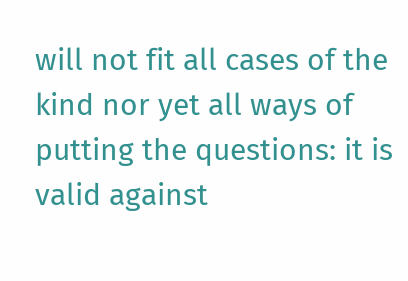will not fit all cases of the kind nor yet all ways of putting the questions: it is valid against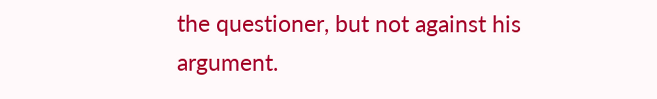the questioner, but not against his argument.